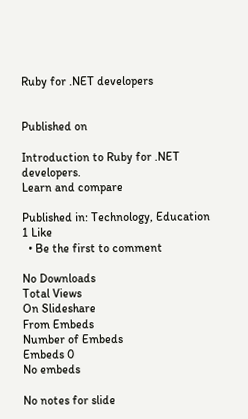Ruby for .NET developers


Published on

Introduction to Ruby for .NET developers.
Learn and compare

Published in: Technology, Education
1 Like
  • Be the first to comment

No Downloads
Total Views
On Slideshare
From Embeds
Number of Embeds
Embeds 0
No embeds

No notes for slide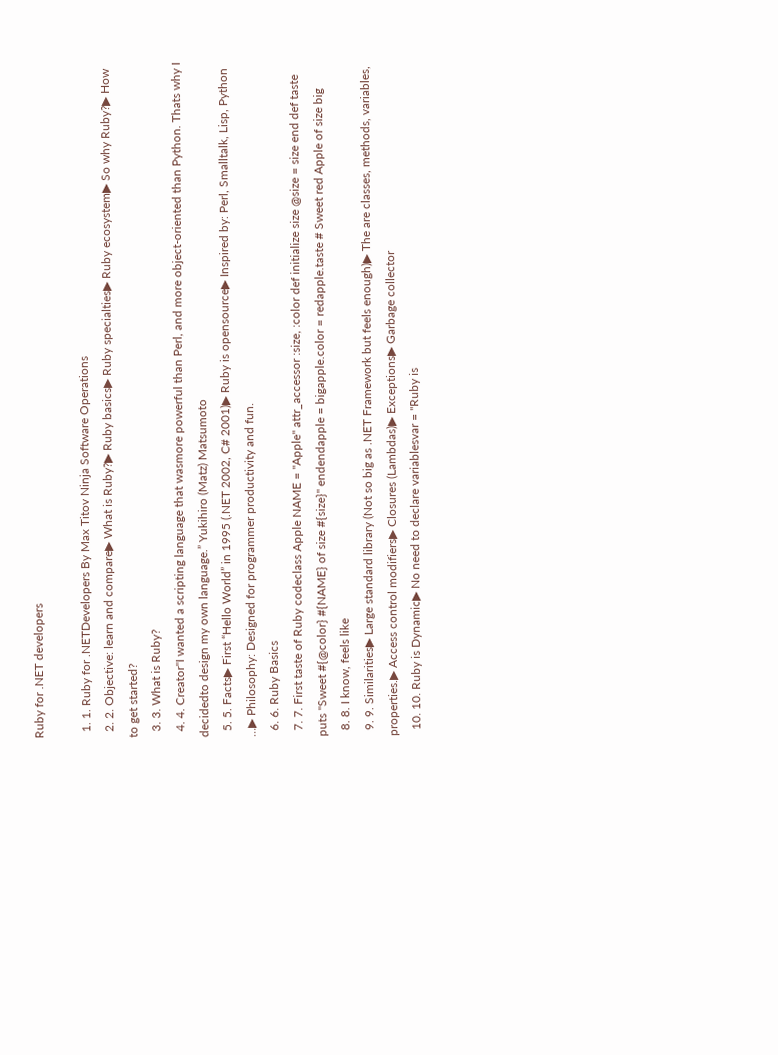Ruby for .NET developers

  1. 1. Ruby for .NETDevelopers By Max Titov Ninja Software Operations
  2. 2. Objective: learn and compare▶ What is Ruby?▶ Ruby basics▶ Ruby specialties▶ Ruby ecosystem▶ So why Ruby?▶ How to get started?
  3. 3. What is Ruby?
  4. 4. Creator"I wanted a scripting language that wasmore powerful than Perl, and more object-oriented than Python. Thats why I decidedto design my own language.” Yukihiro (Matz) Matsumoto
  5. 5. Facts▶ First “Hello World” in 1995 (.NET 2002, C# 2001)▶ Ruby is opensource▶ Inspired by: Perl, Smalltalk, Lisp, Python …▶ Philosophy: Designed for programmer productivity and fun.
  6. 6. Ruby Basics
  7. 7. First taste of Ruby codeclass Apple NAME = "Apple" attr_accessor :size, :color def initialize size @size = size end def taste puts "Sweet #{@color} #{NAME} of size #{size}" endendapple = bigapple.color = redapple.taste # Sweet red Apple of size big
  8. 8. I know, feels like
  9. 9. Similarities▶ Large standard library (Not so big as .NET Framework but feels enough)▶ The are classes, methods, variables, properties.▶ Access control modifiers▶ Closures (Lambdas)▶ Exceptions▶ Garbage collector
  10. 10. Ruby is Dynamic▶ No need to declare variablesvar = "Ruby is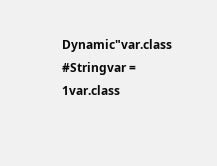Dynamic"var.class #Stringvar = 1var.class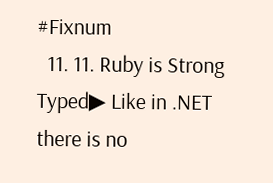#Fixnum
  11. 11. Ruby is Strong Typed▶ Like in .NET there is no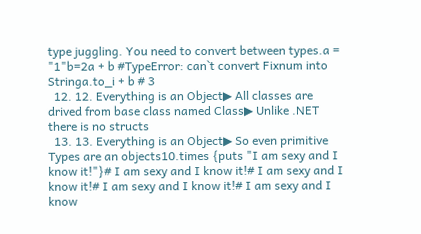type juggling. You need to convert between types.a = "1"b=2a + b #TypeError: can`t convert Fixnum into Stringa.to_i + b # 3
  12. 12. Everything is an Object▶ All classes are drived from base class named Class▶ Unlike .NET there is no structs
  13. 13. Everything is an Object▶ So even primitive Types are an objects10.times {puts "I am sexy and I know it!"}# I am sexy and I know it!# I am sexy and I know it!# I am sexy and I know it!# I am sexy and I know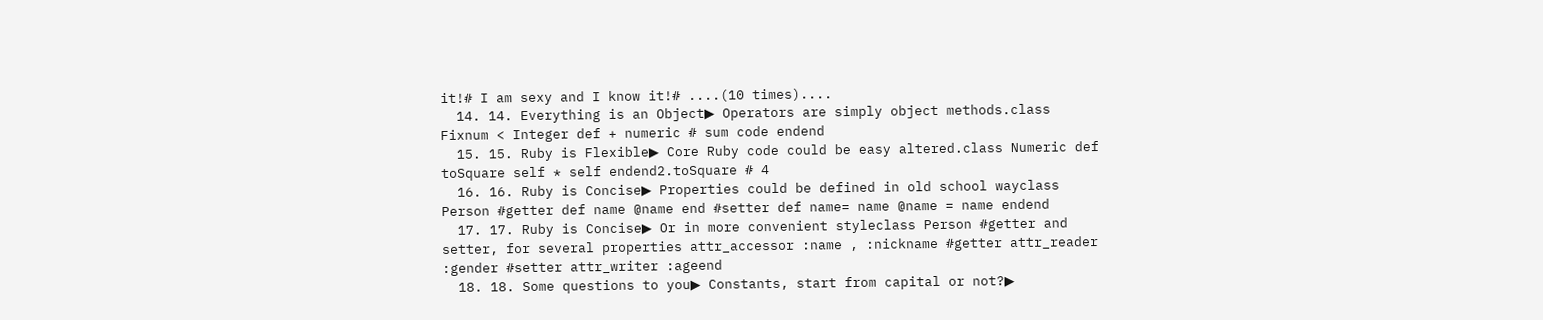it!# I am sexy and I know it!# ....(10 times)....
  14. 14. Everything is an Object▶ Operators are simply object methods.class Fixnum < Integer def + numeric # sum code endend
  15. 15. Ruby is Flexible▶ Core Ruby code could be easy altered.class Numeric def toSquare self * self endend2.toSquare # 4
  16. 16. Ruby is Concise▶ Properties could be defined in old school wayclass Person #getter def name @name end #setter def name= name @name = name endend
  17. 17. Ruby is Concise▶ Or in more convenient styleclass Person #getter and setter, for several properties attr_accessor :name , :nickname #getter attr_reader :gender #setter attr_writer :ageend
  18. 18. Some questions to you▶ Constants, start from capital or not?▶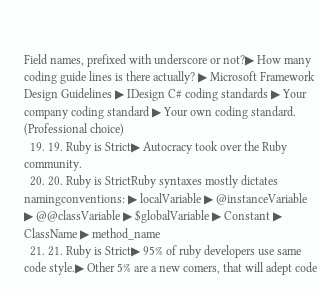Field names, prefixed with underscore or not?▶ How many coding guide lines is there actually? ▶ Microsoft Framework Design Guidelines ▶ IDesign C# coding standards ▶ Your company coding standard ▶ Your own coding standard. (Professional choice)
  19. 19. Ruby is Strict▶ Autocracy took over the Ruby community.
  20. 20. Ruby is StrictRuby syntaxes mostly dictates namingconventions: ▶ localVariable ▶ @instanceVariable ▶ @@classVariable ▶ $globalVariable ▶ Constant ▶ ClassName ▶ method_name
  21. 21. Ruby is Strict▶ 95% of ruby developers use same code style.▶ Other 5% are a new comers, that will adept code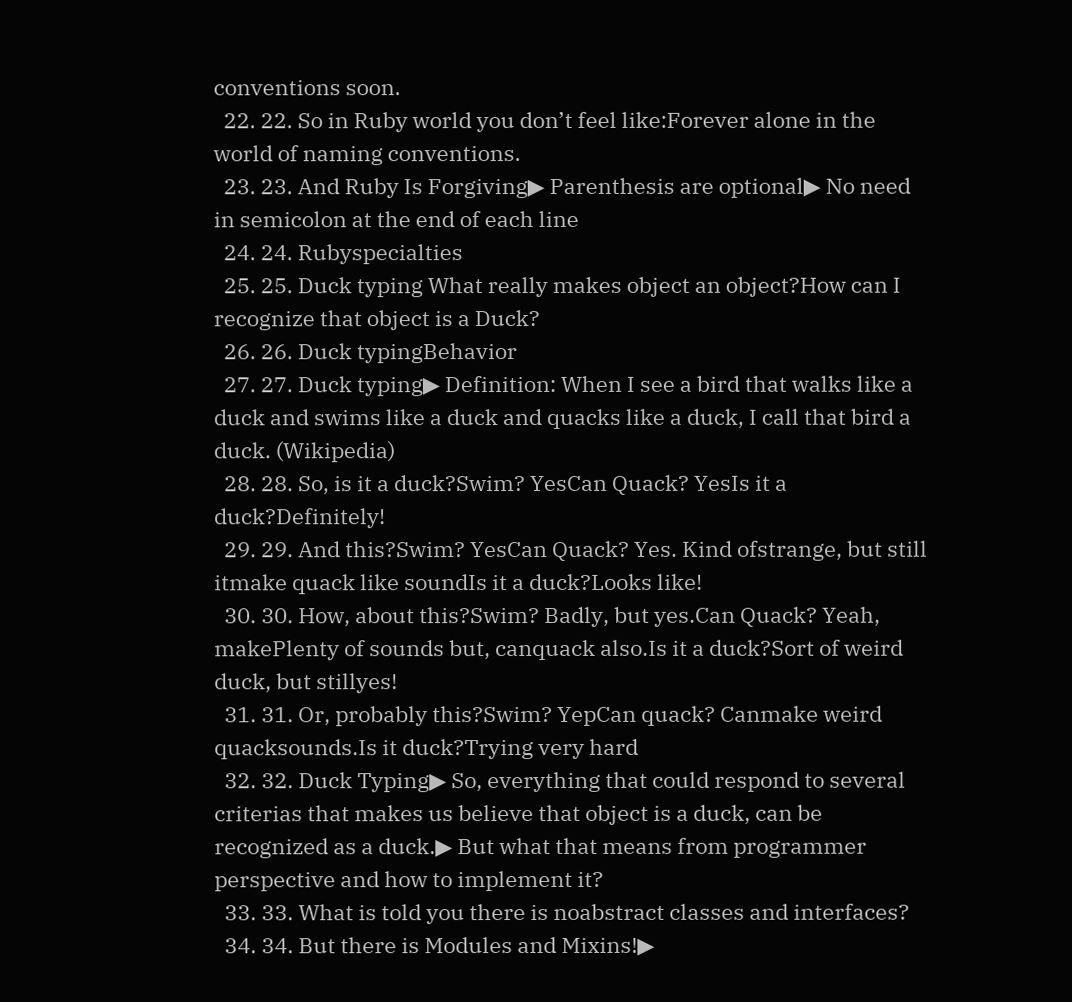conventions soon.
  22. 22. So in Ruby world you don’t feel like:Forever alone in the world of naming conventions.
  23. 23. And Ruby Is Forgiving▶ Parenthesis are optional▶ No need in semicolon at the end of each line
  24. 24. Rubyspecialties
  25. 25. Duck typing What really makes object an object?How can I recognize that object is a Duck?
  26. 26. Duck typingBehavior
  27. 27. Duck typing▶ Definition: When I see a bird that walks like a duck and swims like a duck and quacks like a duck, I call that bird a duck. (Wikipedia)
  28. 28. So, is it a duck?Swim? YesCan Quack? YesIs it a duck?Definitely!
  29. 29. And this?Swim? YesCan Quack? Yes. Kind ofstrange, but still itmake quack like soundIs it a duck?Looks like!
  30. 30. How, about this?Swim? Badly, but yes.Can Quack? Yeah, makePlenty of sounds but, canquack also.Is it a duck?Sort of weird duck, but stillyes!
  31. 31. Or, probably this?Swim? YepCan quack? Canmake weird quacksounds.Is it duck?Trying very hard
  32. 32. Duck Typing▶ So, everything that could respond to several criterias that makes us believe that object is a duck, can be recognized as a duck.▶ But what that means from programmer perspective and how to implement it?
  33. 33. What is told you there is noabstract classes and interfaces?
  34. 34. But there is Modules and Mixins!▶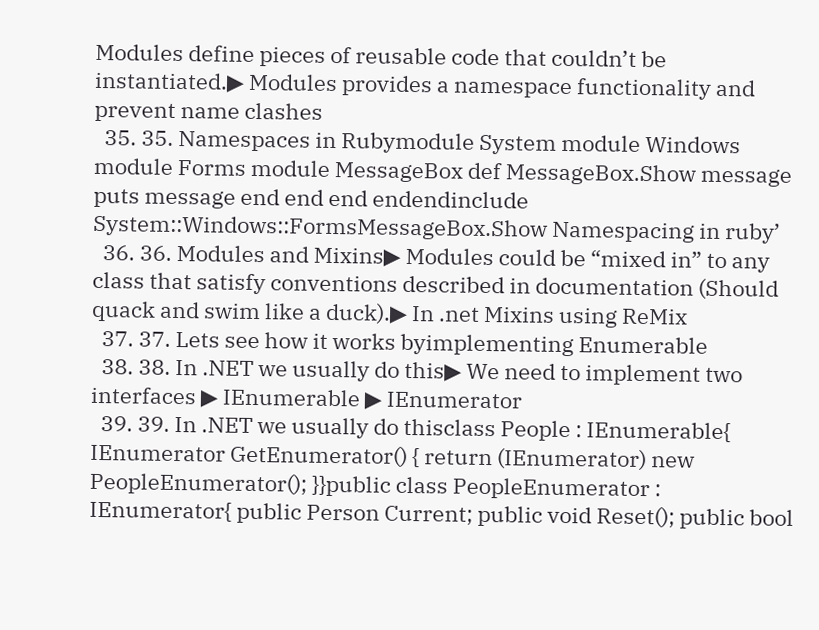Modules define pieces of reusable code that couldn’t be instantiated.▶ Modules provides a namespace functionality and prevent name clashes
  35. 35. Namespaces in Rubymodule System module Windows module Forms module MessageBox def MessageBox.Show message puts message end end end endendinclude System::Windows::FormsMessageBox.Show Namespacing in ruby’
  36. 36. Modules and Mixins▶ Modules could be “mixed in” to any class that satisfy conventions described in documentation (Should quack and swim like a duck).▶ In .net Mixins using ReMix
  37. 37. Lets see how it works byimplementing Enumerable
  38. 38. In .NET we usually do this▶ We need to implement two interfaces ▶ IEnumerable ▶ IEnumerator
  39. 39. In .NET we usually do thisclass People : IEnumerable{ IEnumerator GetEnumerator() { return (IEnumerator) new PeopleEnumerator(); }}public class PeopleEnumerator : IEnumerator{ public Person Current; public void Reset(); public bool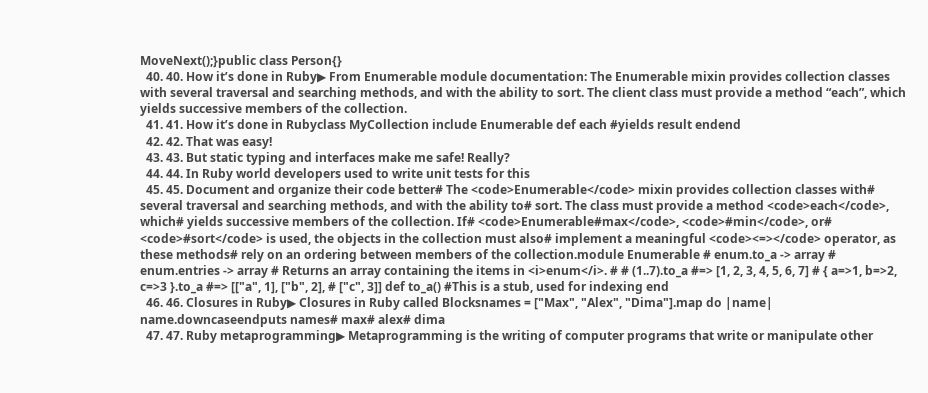MoveNext();}public class Person{}
  40. 40. How it’s done in Ruby▶ From Enumerable module documentation: The Enumerable mixin provides collection classes with several traversal and searching methods, and with the ability to sort. The client class must provide a method “each”, which yields successive members of the collection.
  41. 41. How it’s done in Rubyclass MyCollection include Enumerable def each #yields result endend
  42. 42. That was easy!
  43. 43. But static typing and interfaces make me safe! Really?
  44. 44. In Ruby world developers used to write unit tests for this
  45. 45. Document and organize their code better# The <code>Enumerable</code> mixin provides collection classes with# several traversal and searching methods, and with the ability to# sort. The class must provide a method <code>each</code>, which# yields successive members of the collection. If# <code>Enumerable#max</code>, <code>#min</code>, or# <code>#sort</code> is used, the objects in the collection must also# implement a meaningful <code><=></code> operator, as these methods# rely on an ordering between members of the collection.module Enumerable # enum.to_a -> array # enum.entries -> array # Returns an array containing the items in <i>enum</i>. # # (1..7).to_a #=> [1, 2, 3, 4, 5, 6, 7] # { a=>1, b=>2, c=>3 }.to_a #=> [["a", 1], ["b", 2], # ["c", 3]] def to_a() #This is a stub, used for indexing end
  46. 46. Closures in Ruby▶ Closures in Ruby called Blocksnames = ["Max", "Alex", "Dima"].map do |name| name.downcaseendputs names# max# alex# dima
  47. 47. Ruby metaprogramming▶ Metaprogramming is the writing of computer programs that write or manipulate other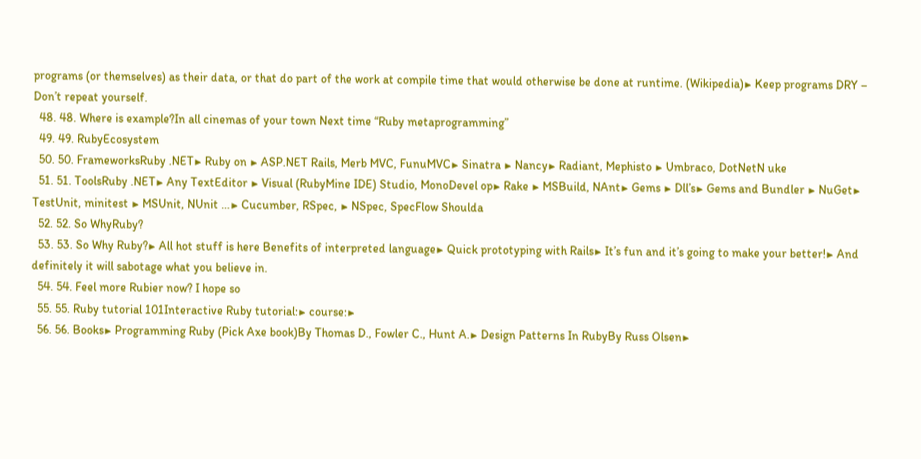programs (or themselves) as their data, or that do part of the work at compile time that would otherwise be done at runtime. (Wikipedia)▶ Keep programs DRY – Don’t repeat yourself.
  48. 48. Where is example?In all cinemas of your town Next time “Ruby metaprogramming”
  49. 49. RubyEcosystem
  50. 50. FrameworksRuby .NET▶ Ruby on ▶ ASP.NET Rails, Merb MVC, FunuMVC▶ Sinatra ▶ Nancy▶ Radiant, Mephisto ▶ Umbraco, DotNetN uke
  51. 51. ToolsRuby .NET▶ Any TextEditor ▶ Visual (RubyMine IDE) Studio, MonoDevel op▶ Rake ▶ MSBuild, NAnt▶ Gems ▶ Dll’s▶ Gems and Bundler ▶ NuGet▶ TestUnit, minitest ▶ MSUnit, NUnit …▶ Cucumber, RSpec, ▶ NSpec, SpecFlow Shoulda
  52. 52. So WhyRuby?
  53. 53. So Why Ruby?▶ All hot stuff is here Benefits of interpreted language▶ Quick prototyping with Rails▶ It’s fun and it’s going to make your better!▶ And definitely it will sabotage what you believe in.
  54. 54. Feel more Rubier now? I hope so
  55. 55. Ruby tutorial 101Interactive Ruby tutorial:▶ course:▶
  56. 56. Books▶ Programming Ruby (Pick Axe book)By Thomas D., Fowler C., Hunt A.▶ Design Patterns In RubyBy Russ Olsen▶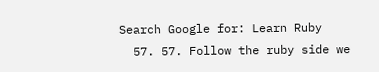Search Google for: Learn Ruby
  57. 57. Follow the ruby side we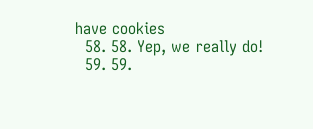have cookies
  58. 58. Yep, we really do!
  59. 59.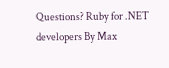Questions? Ruby for .NET developers By Max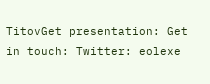TitovGet presentation: Get in touch: Twitter: eolexe